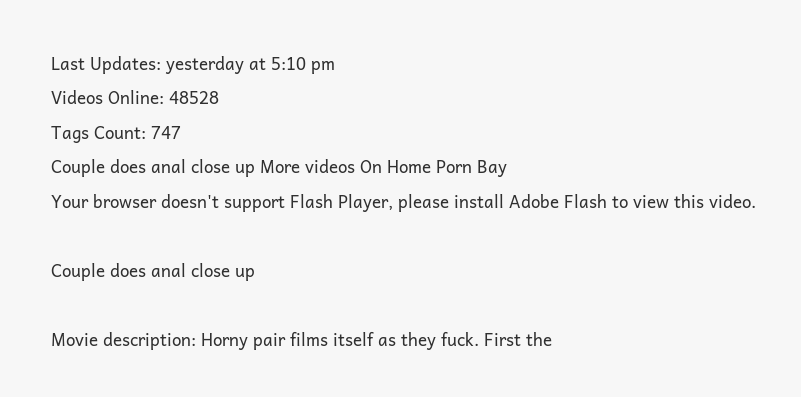Last Updates: yesterday at 5:10 pm
Videos Online: 48528
Tags Count: 747
Couple does anal close up More videos On Home Porn Bay
Your browser doesn't support Flash Player, please install Adobe Flash to view this video.

Couple does anal close up

Movie description: Horny pair films itself as they fuck. First the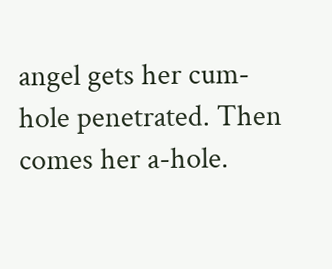angel gets her cum-hole penetrated. Then comes her a-hole.